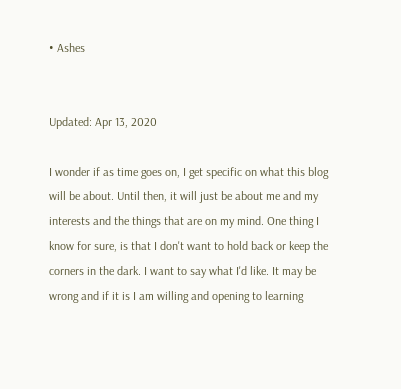• Ashes


Updated: Apr 13, 2020

I wonder if as time goes on, I get specific on what this blog will be about. Until then, it will just be about me and my interests and the things that are on my mind. One thing I know for sure, is that I don't want to hold back or keep the corners in the dark. I want to say what I'd like. It may be wrong and if it is I am willing and opening to learning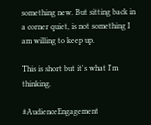something new. But sitting back in a corner quiet, is not something I am willing to keep up.

This is short but it's what I'm thinking.

#AudienceEngagement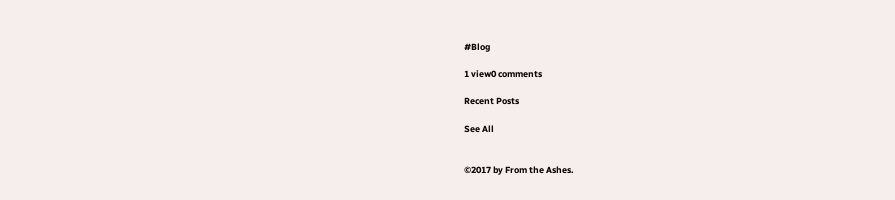#Blog

1 view0 comments

Recent Posts

See All


©2017 by From the Ashes.